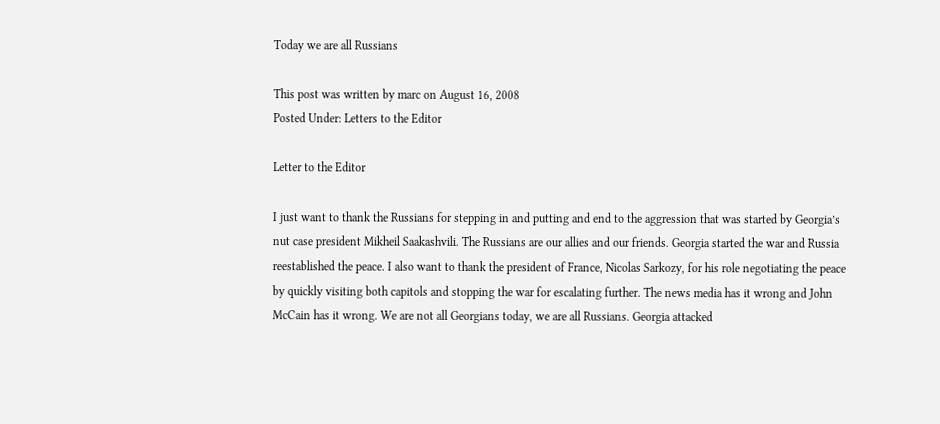Today we are all Russians

This post was written by marc on August 16, 2008
Posted Under: Letters to the Editor

Letter to the Editor

I just want to thank the Russians for stepping in and putting and end to the aggression that was started by Georgia’s nut case president Mikheil Saakashvili. The Russians are our allies and our friends. Georgia started the war and Russia reestablished the peace. I also want to thank the president of France, Nicolas Sarkozy, for his role negotiating the peace by quickly visiting both capitols and stopping the war for escalating further. The news media has it wrong and John McCain has it wrong. We are not all Georgians today, we are all Russians. Georgia attacked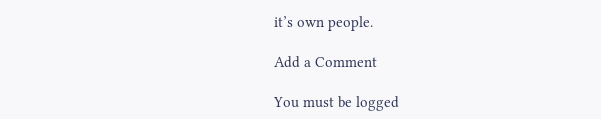it’s own people.

Add a Comment

You must be logged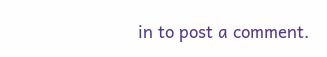in to post a comment.